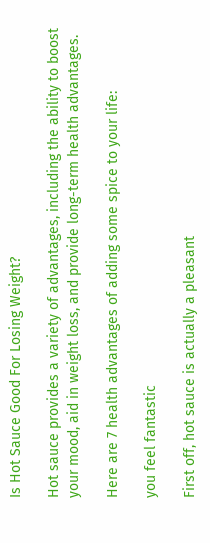Is Hot Sauce Good For Losing Weight?

Hot sauce provides a variety of advantages, including the ability to boost your mood, aid in weight loss, and provide long-term health advantages.

Here are 7 health advantages of adding some spice to your life:

you feel fantastic

First off, hot sauce is actually a pleasant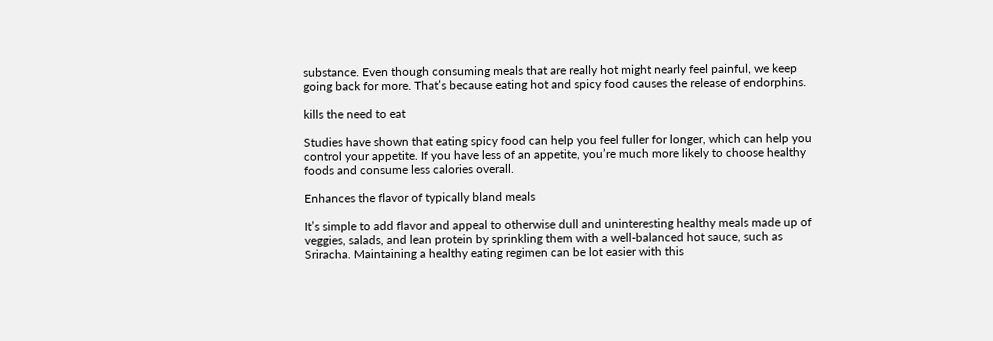substance. Even though consuming meals that are really hot might nearly feel painful, we keep going back for more. That’s because eating hot and spicy food causes the release of endorphins.

kills the need to eat

Studies have shown that eating spicy food can help you feel fuller for longer, which can help you control your appetite. If you have less of an appetite, you’re much more likely to choose healthy foods and consume less calories overall.

Enhances the flavor of typically bland meals

It’s simple to add flavor and appeal to otherwise dull and uninteresting healthy meals made up of veggies, salads, and lean protein by sprinkling them with a well-balanced hot sauce, such as Sriracha. Maintaining a healthy eating regimen can be lot easier with this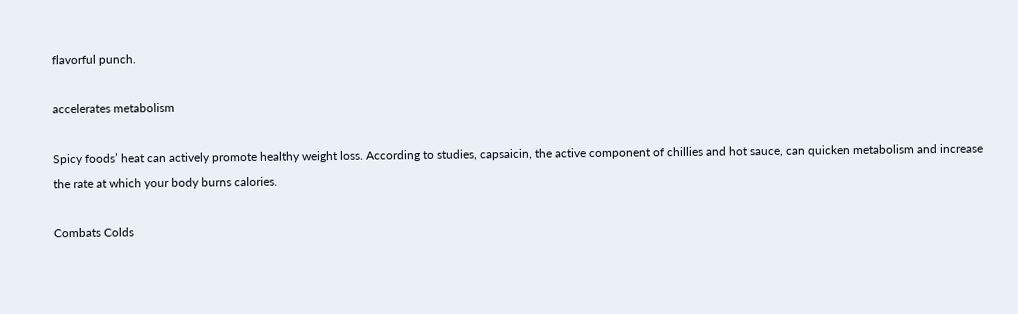flavorful punch.

accelerates metabolism

Spicy foods’ heat can actively promote healthy weight loss. According to studies, capsaicin, the active component of chillies and hot sauce, can quicken metabolism and increase the rate at which your body burns calories.

Combats Colds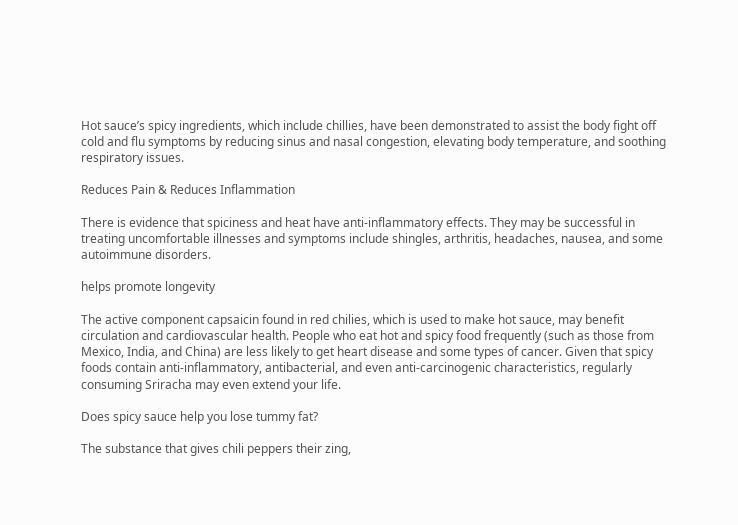Hot sauce’s spicy ingredients, which include chillies, have been demonstrated to assist the body fight off cold and flu symptoms by reducing sinus and nasal congestion, elevating body temperature, and soothing respiratory issues.

Reduces Pain & Reduces Inflammation

There is evidence that spiciness and heat have anti-inflammatory effects. They may be successful in treating uncomfortable illnesses and symptoms include shingles, arthritis, headaches, nausea, and some autoimmune disorders.

helps promote longevity

The active component capsaicin found in red chilies, which is used to make hot sauce, may benefit circulation and cardiovascular health. People who eat hot and spicy food frequently (such as those from Mexico, India, and China) are less likely to get heart disease and some types of cancer. Given that spicy foods contain anti-inflammatory, antibacterial, and even anti-carcinogenic characteristics, regularly consuming Sriracha may even extend your life.

Does spicy sauce help you lose tummy fat?

The substance that gives chili peppers their zing,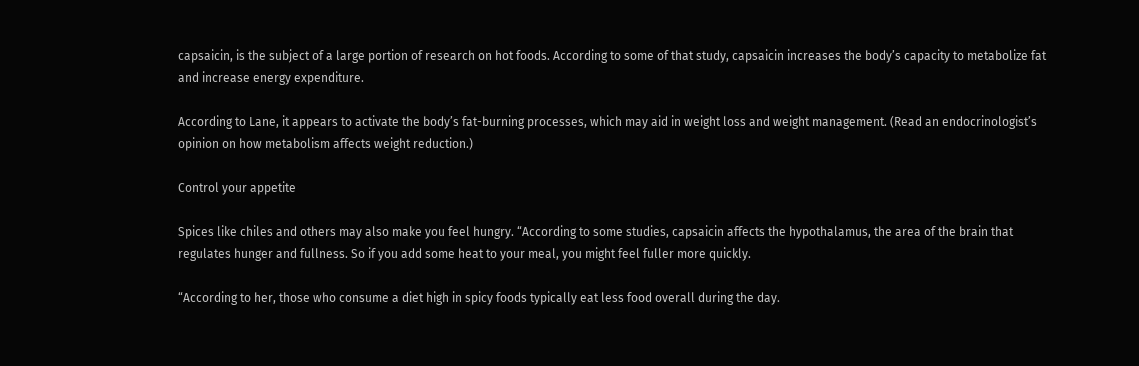capsaicin, is the subject of a large portion of research on hot foods. According to some of that study, capsaicin increases the body’s capacity to metabolize fat and increase energy expenditure.

According to Lane, it appears to activate the body’s fat-burning processes, which may aid in weight loss and weight management. (Read an endocrinologist’s opinion on how metabolism affects weight reduction.)

Control your appetite

Spices like chiles and others may also make you feel hungry. “According to some studies, capsaicin affects the hypothalamus, the area of the brain that regulates hunger and fullness. So if you add some heat to your meal, you might feel fuller more quickly.

“According to her, those who consume a diet high in spicy foods typically eat less food overall during the day.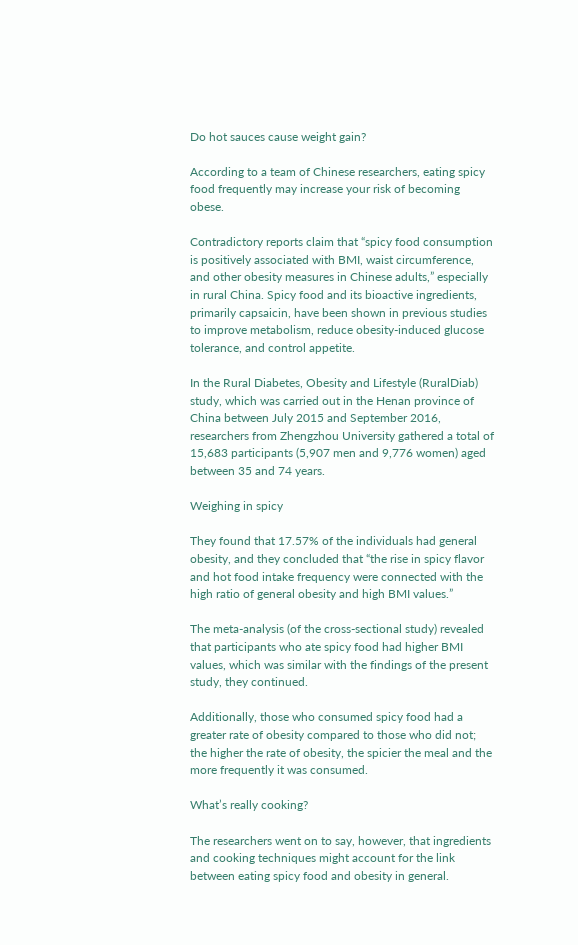Do hot sauces cause weight gain?

According to a team of Chinese researchers, eating spicy food frequently may increase your risk of becoming obese.

Contradictory reports claim that “spicy food consumption is positively associated with BMI, waist circumference, and other obesity measures in Chinese adults,” especially in rural China. Spicy food and its bioactive ingredients, primarily capsaicin, have been shown in previous studies to improve metabolism, reduce obesity-induced glucose tolerance, and control appetite.

In the Rural Diabetes, Obesity and Lifestyle (RuralDiab) study, which was carried out in the Henan province of China between July 2015 and September 2016, researchers from Zhengzhou University gathered a total of 15,683 participants (5,907 men and 9,776 women) aged between 35 and 74 years.

Weighing in spicy

They found that 17.57% of the individuals had general obesity, and they concluded that “the rise in spicy flavor and hot food intake frequency were connected with the high ratio of general obesity and high BMI values.”

The meta-analysis (of the cross-sectional study) revealed that participants who ate spicy food had higher BMI values, which was similar with the findings of the present study, they continued.

Additionally, those who consumed spicy food had a greater rate of obesity compared to those who did not; the higher the rate of obesity, the spicier the meal and the more frequently it was consumed.

What’s really cooking?

The researchers went on to say, however, that ingredients and cooking techniques might account for the link between eating spicy food and obesity in general.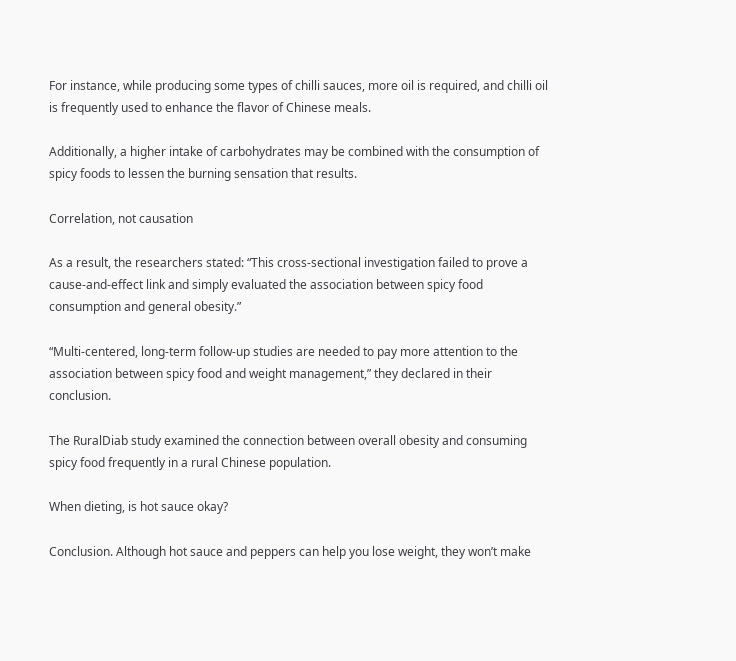For instance, while producing some types of chilli sauces, more oil is required, and chilli oil is frequently used to enhance the flavor of Chinese meals.

Additionally, a higher intake of carbohydrates may be combined with the consumption of spicy foods to lessen the burning sensation that results.

Correlation, not causation

As a result, the researchers stated: “This cross-sectional investigation failed to prove a cause-and-effect link and simply evaluated the association between spicy food consumption and general obesity.”

“Multi-centered, long-term follow-up studies are needed to pay more attention to the association between spicy food and weight management,” they declared in their conclusion.

The RuralDiab study examined the connection between overall obesity and consuming spicy food frequently in a rural Chinese population.

When dieting, is hot sauce okay?

Conclusion. Although hot sauce and peppers can help you lose weight, they won’t make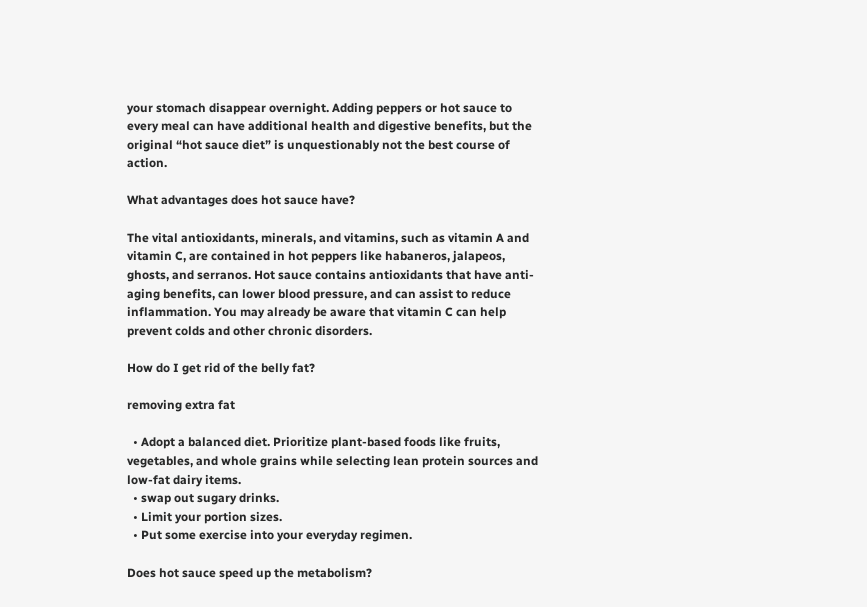your stomach disappear overnight. Adding peppers or hot sauce to every meal can have additional health and digestive benefits, but the original “hot sauce diet” is unquestionably not the best course of action.

What advantages does hot sauce have?

The vital antioxidants, minerals, and vitamins, such as vitamin A and vitamin C, are contained in hot peppers like habaneros, jalapeos, ghosts, and serranos. Hot sauce contains antioxidants that have anti-aging benefits, can lower blood pressure, and can assist to reduce inflammation. You may already be aware that vitamin C can help prevent colds and other chronic disorders.

How do I get rid of the belly fat?

removing extra fat

  • Adopt a balanced diet. Prioritize plant-based foods like fruits, vegetables, and whole grains while selecting lean protein sources and low-fat dairy items.
  • swap out sugary drinks.
  • Limit your portion sizes.
  • Put some exercise into your everyday regimen.

Does hot sauce speed up the metabolism?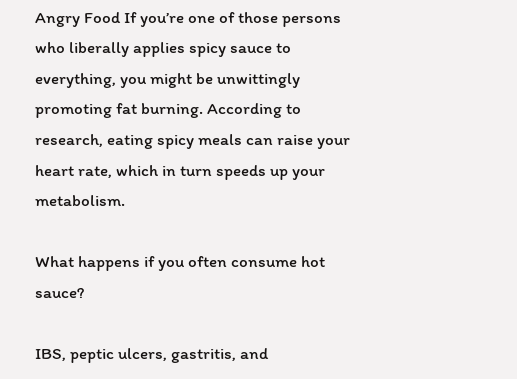Angry Food If you’re one of those persons who liberally applies spicy sauce to everything, you might be unwittingly promoting fat burning. According to research, eating spicy meals can raise your heart rate, which in turn speeds up your metabolism.

What happens if you often consume hot sauce?

IBS, peptic ulcers, gastritis, and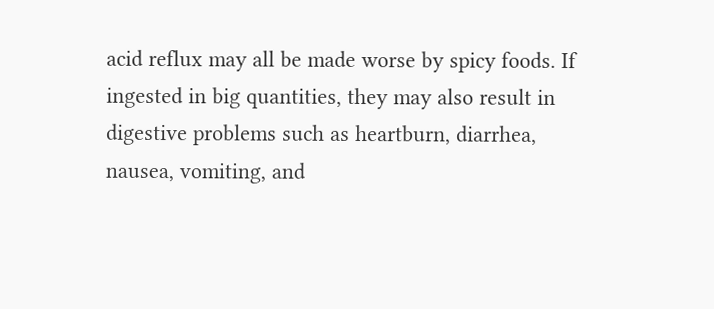acid reflux may all be made worse by spicy foods. If ingested in big quantities, they may also result in digestive problems such as heartburn, diarrhea, nausea, vomiting, and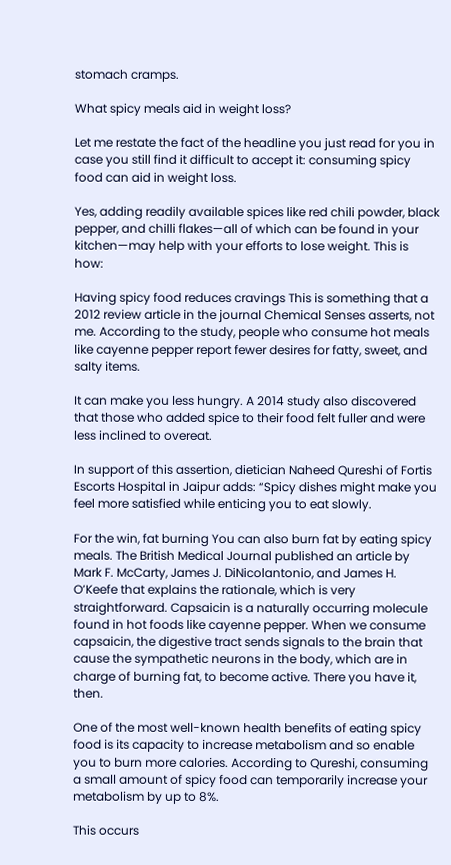stomach cramps.

What spicy meals aid in weight loss?

Let me restate the fact of the headline you just read for you in case you still find it difficult to accept it: consuming spicy food can aid in weight loss.

Yes, adding readily available spices like red chili powder, black pepper, and chilli flakes—all of which can be found in your kitchen—may help with your efforts to lose weight. This is how:

Having spicy food reduces cravings This is something that a 2012 review article in the journal Chemical Senses asserts, not me. According to the study, people who consume hot meals like cayenne pepper report fewer desires for fatty, sweet, and salty items.

It can make you less hungry. A 2014 study also discovered that those who added spice to their food felt fuller and were less inclined to overeat.

In support of this assertion, dietician Naheed Qureshi of Fortis Escorts Hospital in Jaipur adds: “Spicy dishes might make you feel more satisfied while enticing you to eat slowly.

For the win, fat burning You can also burn fat by eating spicy meals. The British Medical Journal published an article by Mark F. McCarty, James J. DiNicolantonio, and James H. O’Keefe that explains the rationale, which is very straightforward. Capsaicin is a naturally occurring molecule found in hot foods like cayenne pepper. When we consume capsaicin, the digestive tract sends signals to the brain that cause the sympathetic neurons in the body, which are in charge of burning fat, to become active. There you have it, then.

One of the most well-known health benefits of eating spicy food is its capacity to increase metabolism and so enable you to burn more calories. According to Qureshi, consuming a small amount of spicy food can temporarily increase your metabolism by up to 8%.

This occurs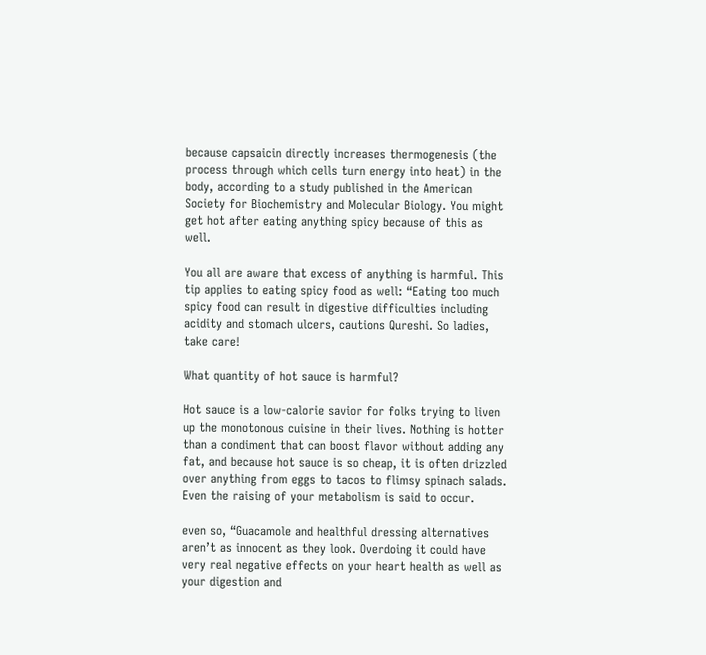because capsaicin directly increases thermogenesis (the process through which cells turn energy into heat) in the body, according to a study published in the American Society for Biochemistry and Molecular Biology. You might get hot after eating anything spicy because of this as well.

You all are aware that excess of anything is harmful. This tip applies to eating spicy food as well: “Eating too much spicy food can result in digestive difficulties including acidity and stomach ulcers, cautions Qureshi. So ladies, take care!

What quantity of hot sauce is harmful?

Hot sauce is a low-calorie savior for folks trying to liven up the monotonous cuisine in their lives. Nothing is hotter than a condiment that can boost flavor without adding any fat, and because hot sauce is so cheap, it is often drizzled over anything from eggs to tacos to flimsy spinach salads. Even the raising of your metabolism is said to occur.

even so, “Guacamole and healthful dressing alternatives aren’t as innocent as they look. Overdoing it could have very real negative effects on your heart health as well as your digestion and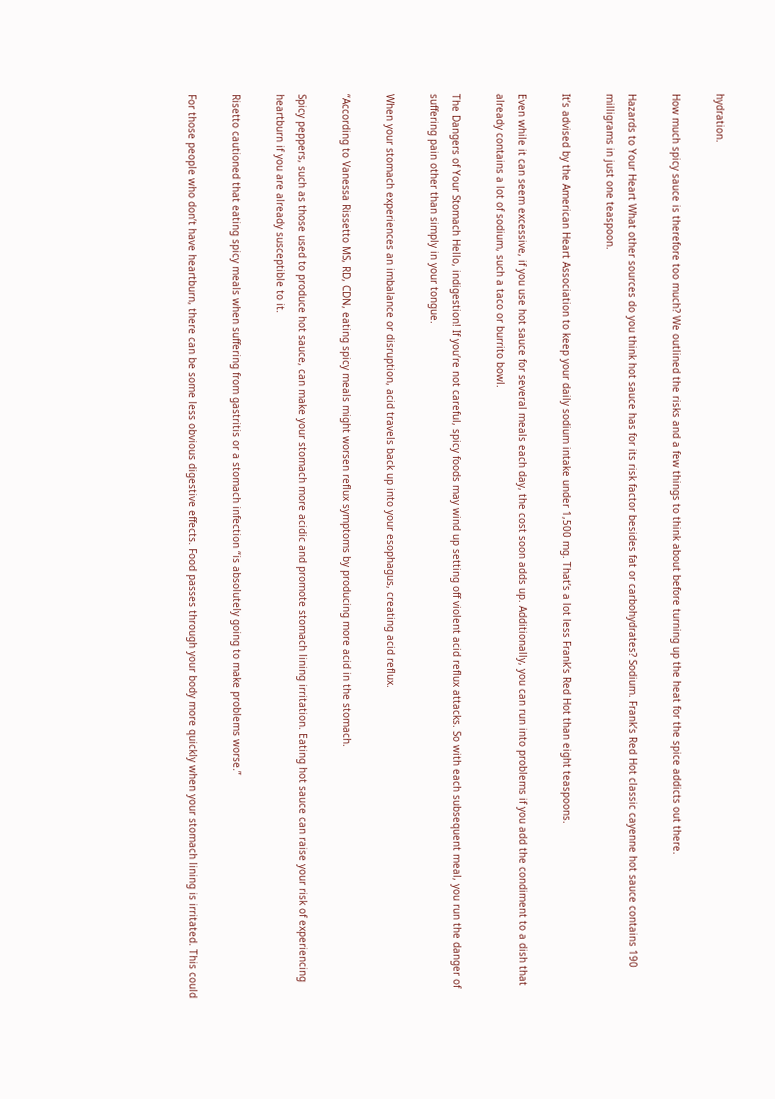hydration.

How much spicy sauce is therefore too much? We outlined the risks and a few things to think about before turning up the heat for the spice addicts out there.

Hazards to Your Heart What other sources do you think hot sauce has for its risk factor besides fat or carbohydrates? Sodium. Frank’s Red Hot classic cayenne hot sauce contains 190 milligrams in just one teaspoon.

It’s advised by the American Heart Association to keep your daily sodium intake under 1,500 mg. That’s a lot less Frank’s Red Hot than eight teaspoons.

Even while it can seem excessive, if you use hot sauce for several meals each day, the cost soon adds up. Additionally, you can run into problems if you add the condiment to a dish that already contains a lot of sodium, such a taco or burrito bowl.

The Dangers of Your Stomach Hello, indigestion! If you’re not careful, spicy foods may wind up setting off violent acid reflux attacks. So with each subsequent meal, you run the danger of suffering pain other than simply in your tongue.

When your stomach experiences an imbalance or disruption, acid travels back up into your esophagus, creating acid reflux.

“According to Vanessa Rissetto MS, RD, CDN, eating spicy meals might worsen reflux symptoms by producing more acid in the stomach.

Spicy peppers, such as those used to produce hot sauce, can make your stomach more acidic and promote stomach lining irritation. Eating hot sauce can raise your risk of experiencing heartburn if you are already susceptible to it.

Risetto cautioned that eating spicy meals when suffering from gastritis or a stomach infection “is absolutely going to make problems worse.”

For those people who don’t have heartburn, there can be some less obvious digestive effects. Food passes through your body more quickly when your stomach lining is irritated. This could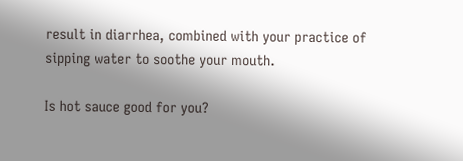result in diarrhea, combined with your practice of sipping water to soothe your mouth.

Is hot sauce good for you?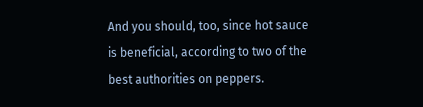And you should, too, since hot sauce is beneficial, according to two of the best authorities on peppers.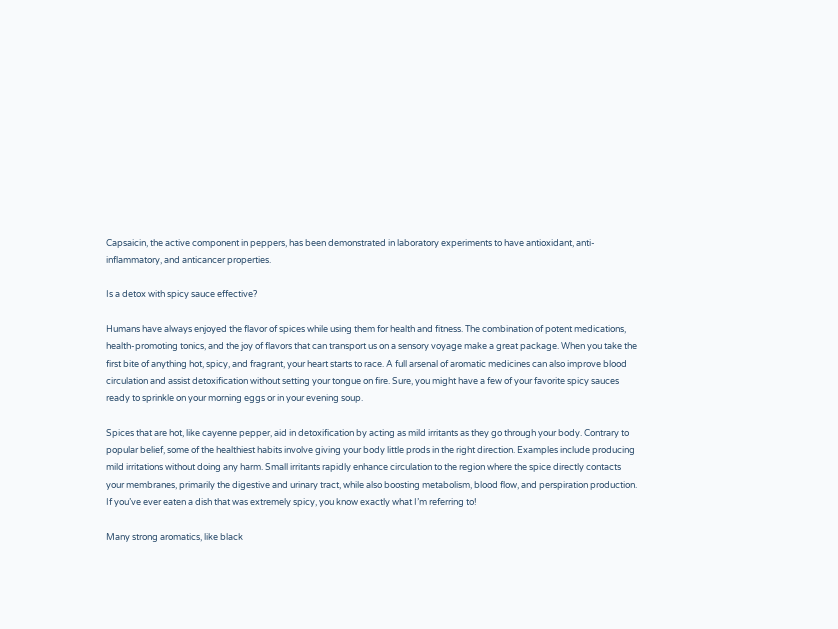Capsaicin, the active component in peppers, has been demonstrated in laboratory experiments to have antioxidant, anti-inflammatory, and anticancer properties.

Is a detox with spicy sauce effective?

Humans have always enjoyed the flavor of spices while using them for health and fitness. The combination of potent medications, health-promoting tonics, and the joy of flavors that can transport us on a sensory voyage make a great package. When you take the first bite of anything hot, spicy, and fragrant, your heart starts to race. A full arsenal of aromatic medicines can also improve blood circulation and assist detoxification without setting your tongue on fire. Sure, you might have a few of your favorite spicy sauces ready to sprinkle on your morning eggs or in your evening soup.

Spices that are hot, like cayenne pepper, aid in detoxification by acting as mild irritants as they go through your body. Contrary to popular belief, some of the healthiest habits involve giving your body little prods in the right direction. Examples include producing mild irritations without doing any harm. Small irritants rapidly enhance circulation to the region where the spice directly contacts your membranes, primarily the digestive and urinary tract, while also boosting metabolism, blood flow, and perspiration production. If you’ve ever eaten a dish that was extremely spicy, you know exactly what I’m referring to!

Many strong aromatics, like black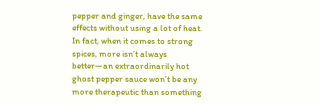pepper and ginger, have the same effects without using a lot of heat. In fact, when it comes to strong spices, more isn’t always better—an extraordinarily hot ghost pepper sauce won’t be any more therapeutic than something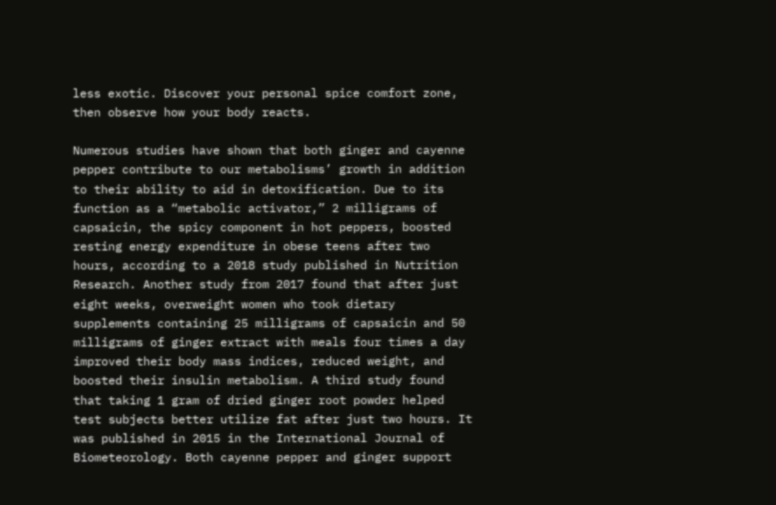less exotic. Discover your personal spice comfort zone, then observe how your body reacts.

Numerous studies have shown that both ginger and cayenne pepper contribute to our metabolisms’ growth in addition to their ability to aid in detoxification. Due to its function as a “metabolic activator,” 2 milligrams of capsaicin, the spicy component in hot peppers, boosted resting energy expenditure in obese teens after two hours, according to a 2018 study published in Nutrition Research. Another study from 2017 found that after just eight weeks, overweight women who took dietary supplements containing 25 milligrams of capsaicin and 50 milligrams of ginger extract with meals four times a day improved their body mass indices, reduced weight, and boosted their insulin metabolism. A third study found that taking 1 gram of dried ginger root powder helped test subjects better utilize fat after just two hours. It was published in 2015 in the International Journal of Biometeorology. Both cayenne pepper and ginger support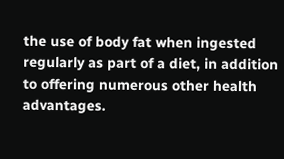the use of body fat when ingested regularly as part of a diet, in addition to offering numerous other health advantages.